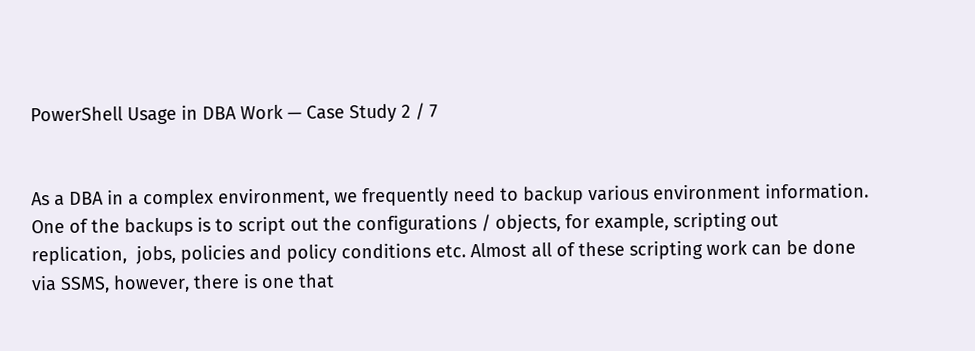PowerShell Usage in DBA Work — Case Study 2 / 7


As a DBA in a complex environment, we frequently need to backup various environment information. One of the backups is to script out the configurations / objects, for example, scripting out replication,  jobs, policies and policy conditions etc. Almost all of these scripting work can be done via SSMS, however, there is one that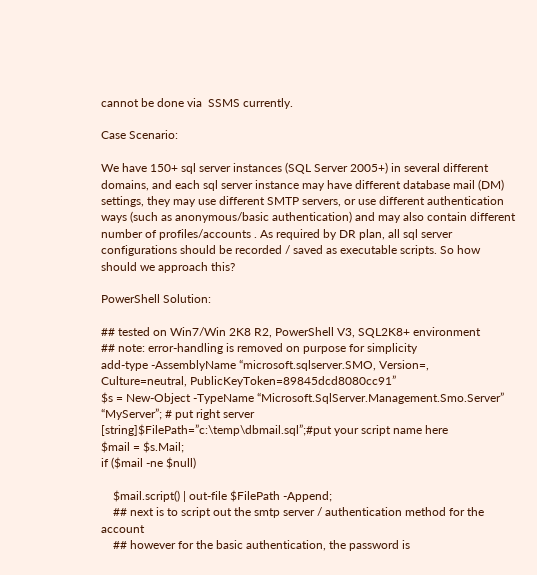cannot be done via  SSMS currently.

Case Scenario:

We have 150+ sql server instances (SQL Server 2005+) in several different domains, and each sql server instance may have different database mail (DM) settings, they may use different SMTP servers, or use different authentication ways (such as anonymous/basic authentication) and may also contain different number of profiles/accounts . As required by DR plan, all sql server configurations should be recorded / saved as executable scripts. So how should we approach this?

PowerShell Solution:

## tested on Win7/Win 2K8 R2, PowerShell V3, SQL2K8+ environment
## note: error-handling is removed on purpose for simplicity
add-type -AssemblyName “microsoft.sqlserver.SMO, Version=, Culture=neutral, PublicKeyToken=89845dcd8080cc91”
$s = New-Object -TypeName “Microsoft.SqlServer.Management.Smo.Server” “MyServer”; # put right server
[string]$FilePath=”c:\temp\dbmail.sql”;#put your script name here
$mail = $s.Mail;
if ($mail -ne $null)

    $mail.script() | out-file $FilePath -Append;
    ## next is to script out the smtp server / authentication method for the account
    ## however for the basic authentication, the password is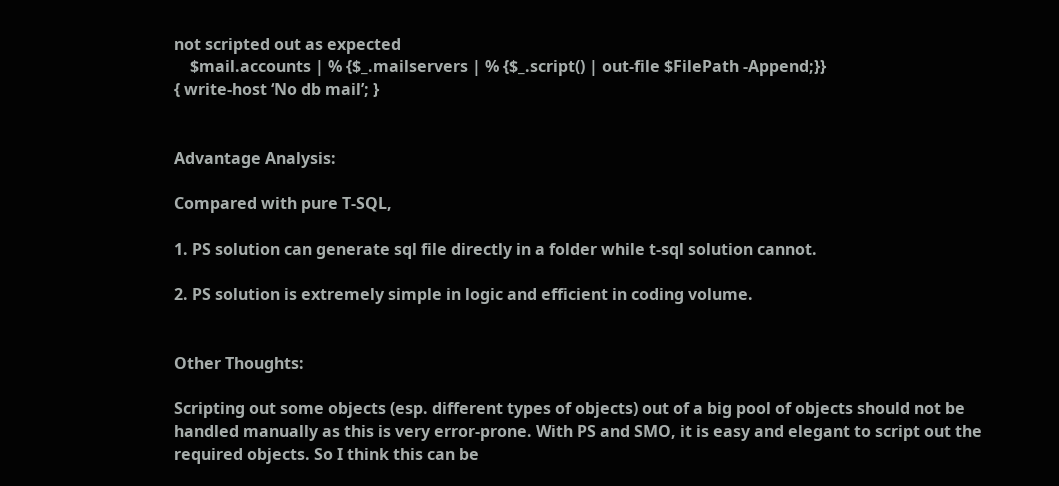not scripted out as expected
    $mail.accounts | % {$_.mailservers | % {$_.script() | out-file $FilePath -Append;}}
{ write-host ‘No db mail’; }


Advantage Analysis:

Compared with pure T-SQL,

1. PS solution can generate sql file directly in a folder while t-sql solution cannot.

2. PS solution is extremely simple in logic and efficient in coding volume.


Other Thoughts:

Scripting out some objects (esp. different types of objects) out of a big pool of objects should not be handled manually as this is very error-prone. With PS and SMO, it is easy and elegant to script out the required objects. So I think this can be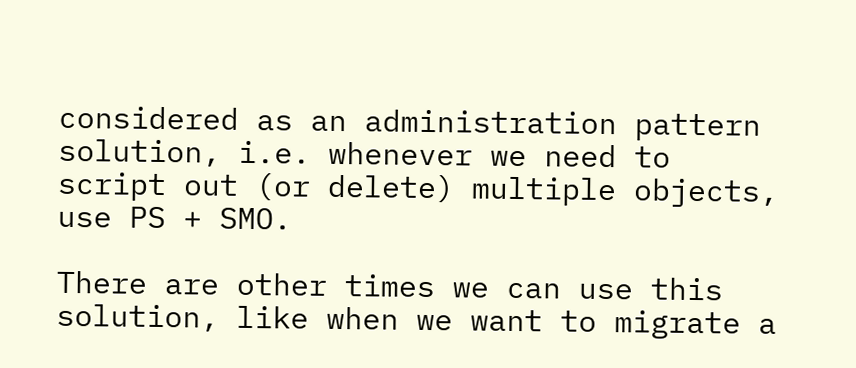considered as an administration pattern solution, i.e. whenever we need to script out (or delete) multiple objects, use PS + SMO.

There are other times we can use this solution, like when we want to migrate a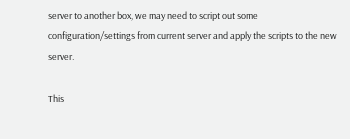server to another box, we may need to script out some configuration/settings from current server and apply the scripts to the new server.

This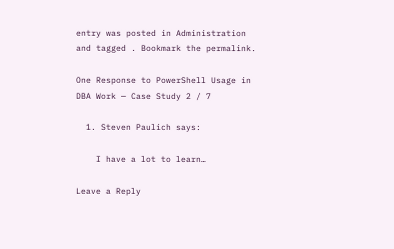entry was posted in Administration and tagged . Bookmark the permalink.

One Response to PowerShell Usage in DBA Work — Case Study 2 / 7

  1. Steven Paulich says:

    I have a lot to learn…

Leave a Reply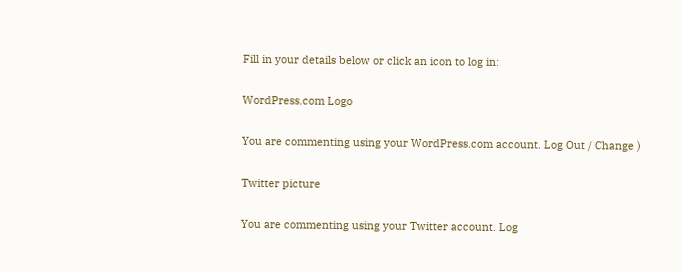Fill in your details below or click an icon to log in:

WordPress.com Logo

You are commenting using your WordPress.com account. Log Out / Change )

Twitter picture

You are commenting using your Twitter account. Log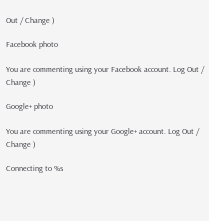Out / Change )

Facebook photo

You are commenting using your Facebook account. Log Out / Change )

Google+ photo

You are commenting using your Google+ account. Log Out / Change )

Connecting to %s